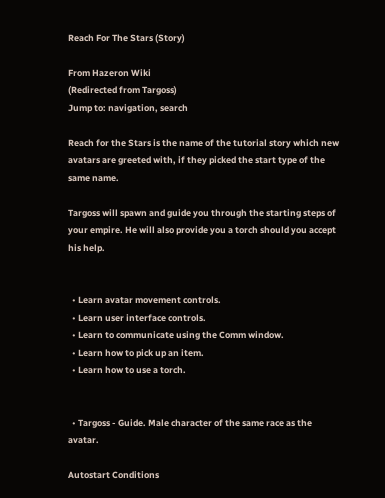Reach For The Stars (Story)

From Hazeron Wiki
(Redirected from Targoss)
Jump to: navigation, search

Reach for the Stars is the name of the tutorial story which new avatars are greeted with, if they picked the start type of the same name.

Targoss will spawn and guide you through the starting steps of your empire. He will also provide you a torch should you accept his help.


  • Learn avatar movement controls.
  • Learn user interface controls.
  • Learn to communicate using the Comm window.
  • Learn how to pick up an item.
  • Learn how to use a torch.


  • Targoss - Guide. Male character of the same race as the avatar.

Autostart Conditions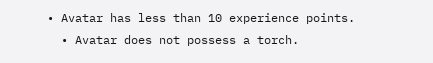• Avatar has less than 10 experience points.
  • Avatar does not possess a torch.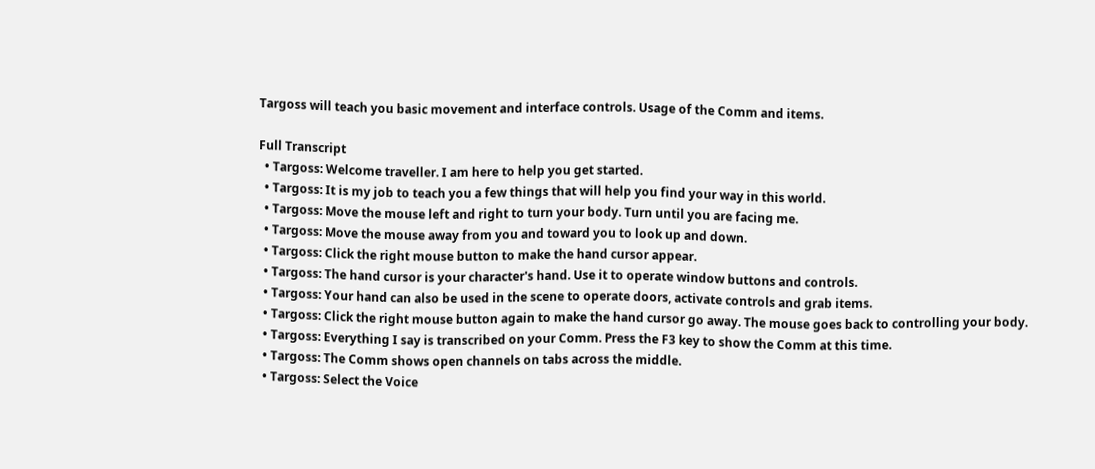Targoss will teach you basic movement and interface controls. Usage of the Comm and items.

Full Transcript
  • Targoss: Welcome traveller. I am here to help you get started.
  • Targoss: It is my job to teach you a few things that will help you find your way in this world.
  • Targoss: Move the mouse left and right to turn your body. Turn until you are facing me.
  • Targoss: Move the mouse away from you and toward you to look up and down.
  • Targoss: Click the right mouse button to make the hand cursor appear.
  • Targoss: The hand cursor is your character's hand. Use it to operate window buttons and controls.
  • Targoss: Your hand can also be used in the scene to operate doors, activate controls and grab items.
  • Targoss: Click the right mouse button again to make the hand cursor go away. The mouse goes back to controlling your body.
  • Targoss: Everything I say is transcribed on your Comm. Press the F3 key to show the Comm at this time.
  • Targoss: The Comm shows open channels on tabs across the middle.
  • Targoss: Select the Voice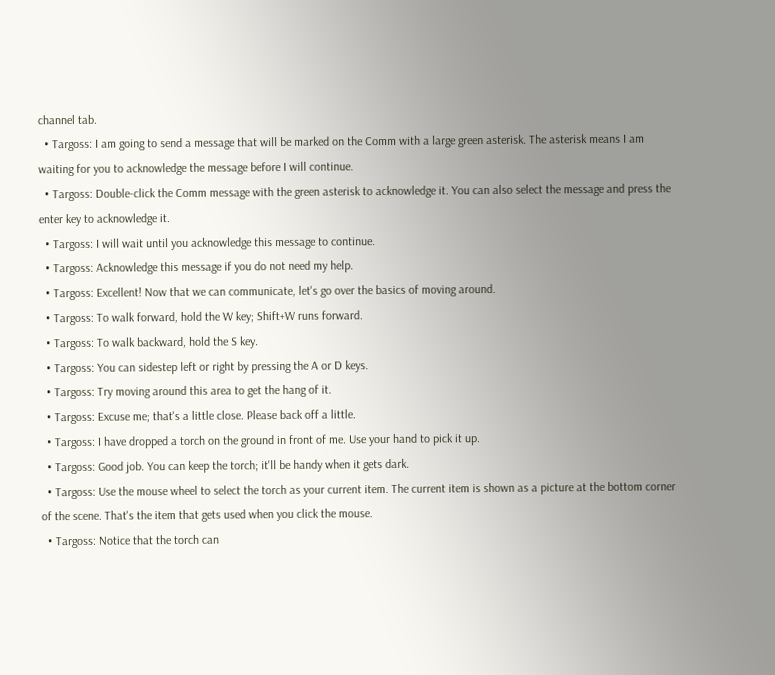channel tab.
  • Targoss: I am going to send a message that will be marked on the Comm with a large green asterisk. The asterisk means I am waiting for you to acknowledge the message before I will continue.
  • Targoss: Double-click the Comm message with the green asterisk to acknowledge it. You can also select the message and press the enter key to acknowledge it.
  • Targoss: I will wait until you acknowledge this message to continue.
  • Targoss: Acknowledge this message if you do not need my help.
  • Targoss: Excellent! Now that we can communicate, let's go over the basics of moving around.
  • Targoss: To walk forward, hold the W key; Shift+W runs forward.
  • Targoss: To walk backward, hold the S key.
  • Targoss: You can sidestep left or right by pressing the A or D keys.
  • Targoss: Try moving around this area to get the hang of it.
  • Targoss: Excuse me; that's a little close. Please back off a little.
  • Targoss: I have dropped a torch on the ground in front of me. Use your hand to pick it up.
  • Targoss: Good job. You can keep the torch; it'll be handy when it gets dark.
  • Targoss: Use the mouse wheel to select the torch as your current item. The current item is shown as a picture at the bottom corner of the scene. That's the item that gets used when you click the mouse.
  • Targoss: Notice that the torch can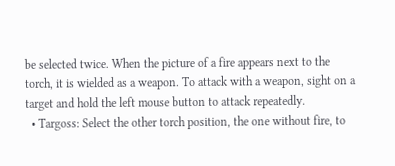be selected twice. When the picture of a fire appears next to the torch, it is wielded as a weapon. To attack with a weapon, sight on a target and hold the left mouse button to attack repeatedly.
  • Targoss: Select the other torch position, the one without fire, to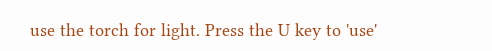use the torch for light. Press the U key to 'use'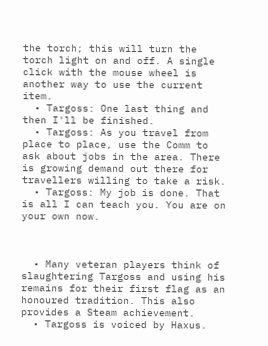the torch; this will turn the torch light on and off. A single click with the mouse wheel is another way to use the current item.
  • Targoss: One last thing and then I'll be finished.
  • Targoss: As you travel from place to place, use the Comm to ask about jobs in the area. There is growing demand out there for travellers willing to take a risk.
  • Targoss: My job is done. That is all I can teach you. You are on your own now.



  • Many veteran players think of slaughtering Targoss and using his remains for their first flag as an honoured tradition. This also provides a Steam achievement.
  • Targoss is voiced by Haxus.